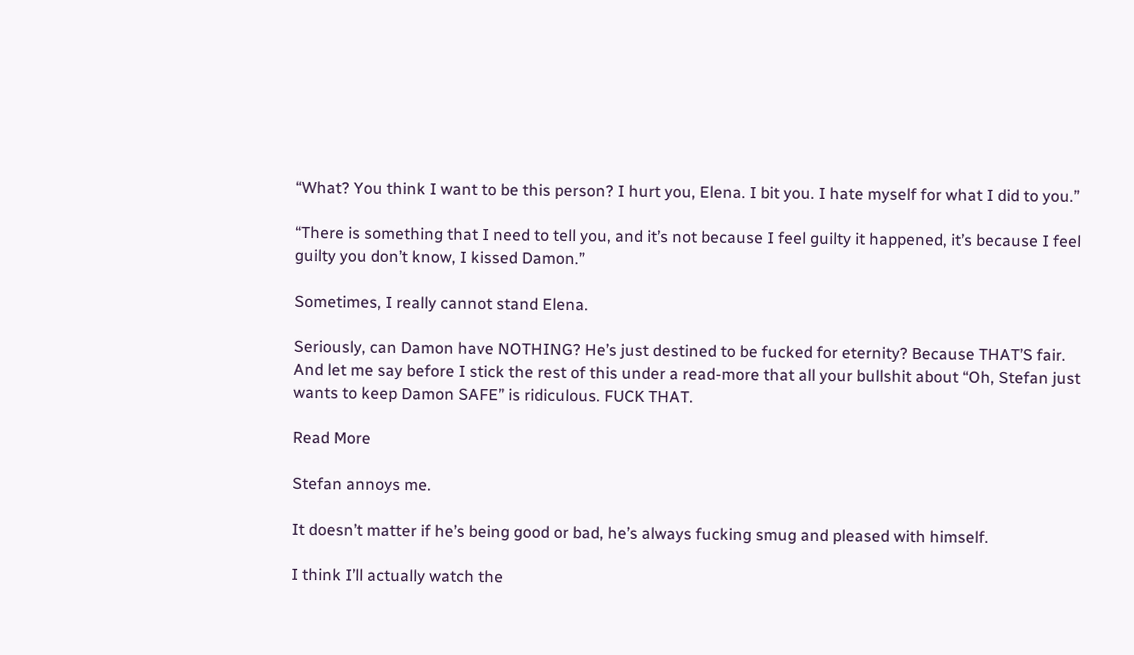“What? You think I want to be this person? I hurt you, Elena. I bit you. I hate myself for what I did to you.”

“There is something that I need to tell you, and it’s not because I feel guilty it happened, it’s because I feel guilty you don’t know, I kissed Damon.”

Sometimes, I really cannot stand Elena.

Seriously, can Damon have NOTHING? He’s just destined to be fucked for eternity? Because THAT’S fair. And let me say before I stick the rest of this under a read-more that all your bullshit about “Oh, Stefan just wants to keep Damon SAFE” is ridiculous. FUCK THAT.

Read More

Stefan annoys me.

It doesn’t matter if he’s being good or bad, he’s always fucking smug and pleased with himself.

I think I’ll actually watch the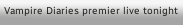Vampire Diaries premier live tonight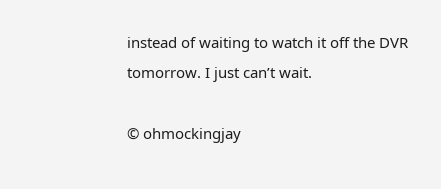instead of waiting to watch it off the DVR tomorrow. I just can’t wait.

© ohmockingjay